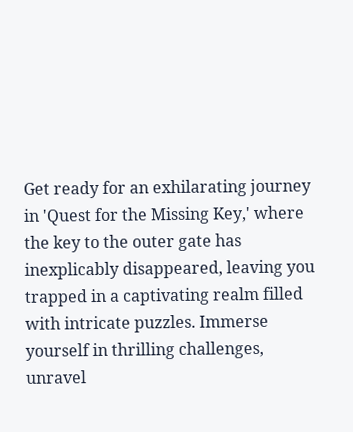Get ready for an exhilarating journey in 'Quest for the Missing Key,' where the key to the outer gate has inexplicably disappeared, leaving you trapped in a captivating realm filled with intricate puzzles. Immerse yourself in thrilling challenges, unravel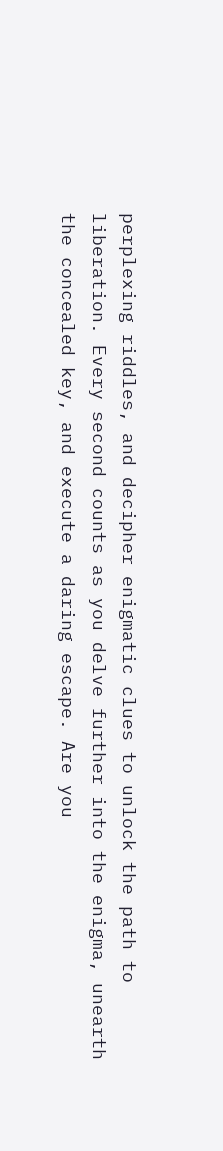perplexing riddles, and decipher enigmatic clues to unlock the path to liberation. Every second counts as you delve further into the enigma, unearth the concealed key, and execute a daring escape. Are you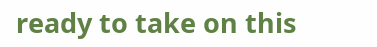ready to take on this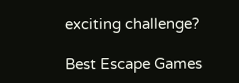exciting challenge?

Best Escape Games